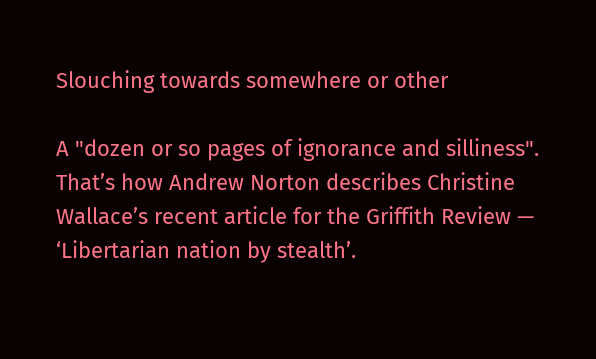Slouching towards somewhere or other

A "dozen or so pages of ignorance and silliness". That’s how Andrew Norton describes Christine Wallace’s recent article for the Griffith Review — ‘Libertarian nation by stealth’.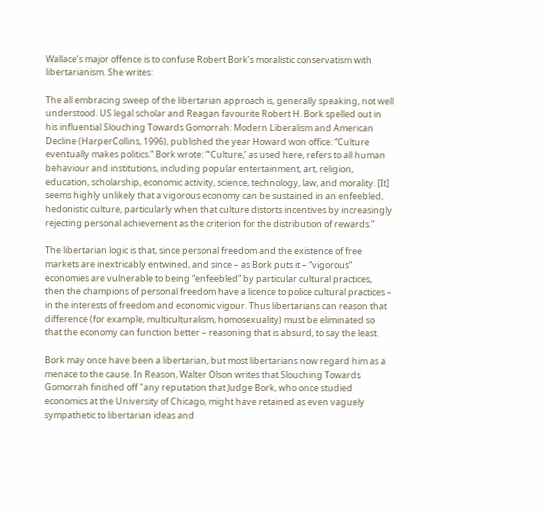Wallace’s major offence is to confuse Robert Bork’s moralistic conservatism with libertarianism. She writes:

The all embracing sweep of the libertarian approach is, generally speaking, not well understood. US legal scholar and Reagan favourite Robert H. Bork spelled out in his influential Slouching Towards Gomorrah: Modern Liberalism and American Decline (HarperCollins, 1996), published the year Howard won office: “Culture eventually makes politics.” Bork wrote: “‘Culture,’ as used here, refers to all human behaviour and institutions, including popular entertainment, art, religion, education, scholarship, economic activity, science, technology, law, and morality. [It] seems highly unlikely that a vigorous economy can be sustained in an enfeebled, hedonistic culture, particularly when that culture distorts incentives by increasingly rejecting personal achievement as the criterion for the distribution of rewards.”

The libertarian logic is that, since personal freedom and the existence of free markets are inextricably entwined, and since – as Bork puts it – “vigorous” economies are vulnerable to being “enfeebled” by particular cultural practices, then the champions of personal freedom have a licence to police cultural practices – in the interests of freedom and economic vigour. Thus libertarians can reason that difference (for example, multiculturalism, homosexuality) must be eliminated so that the economy can function better – reasoning that is absurd, to say the least.

Bork may once have been a libertarian, but most libertarians now regard him as a menace to the cause. In Reason, Walter Olson writes that Slouching Towards Gomorrah finished off "any reputation that Judge Bork, who once studied economics at the University of Chicago, might have retained as even vaguely sympathetic to libertarian ideas and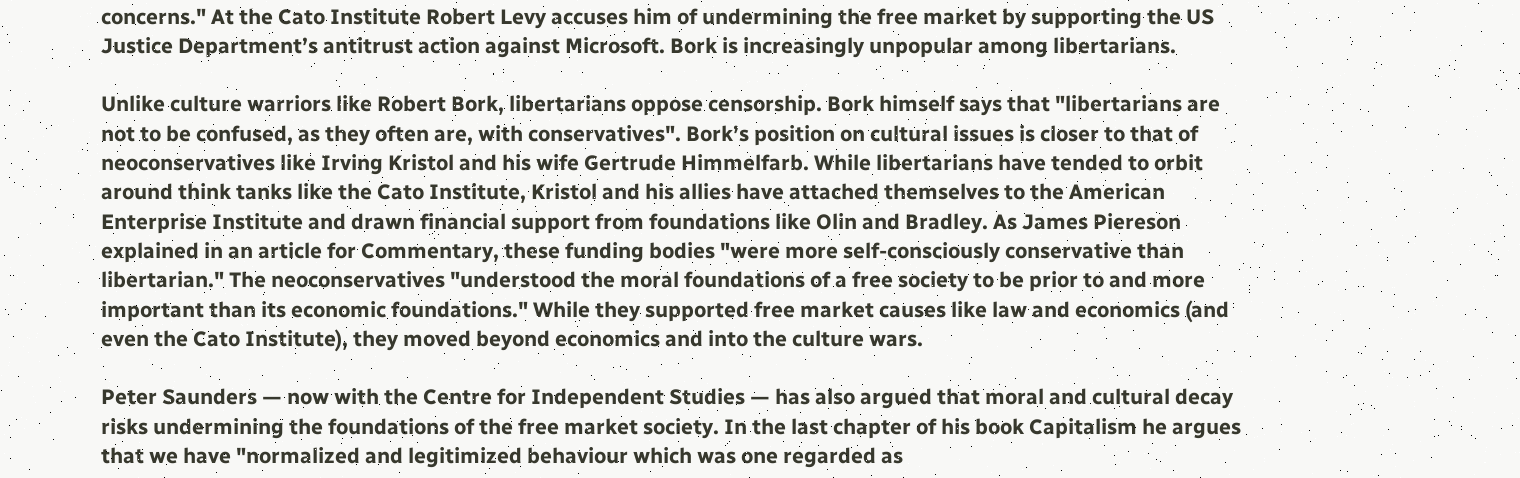concerns." At the Cato Institute Robert Levy accuses him of undermining the free market by supporting the US Justice Department’s antitrust action against Microsoft. Bork is increasingly unpopular among libertarians.

Unlike culture warriors like Robert Bork, libertarians oppose censorship. Bork himself says that "libertarians are not to be confused, as they often are, with conservatives". Bork’s position on cultural issues is closer to that of neoconservatives like Irving Kristol and his wife Gertrude Himmelfarb. While libertarians have tended to orbit around think tanks like the Cato Institute, Kristol and his allies have attached themselves to the American Enterprise Institute and drawn financial support from foundations like Olin and Bradley. As James Piereson explained in an article for Commentary, these funding bodies "were more self-consciously conservative than libertarian." The neoconservatives "understood the moral foundations of a free society to be prior to and more important than its economic foundations." While they supported free market causes like law and economics (and even the Cato Institute), they moved beyond economics and into the culture wars.

Peter Saunders — now with the Centre for Independent Studies — has also argued that moral and cultural decay risks undermining the foundations of the free market society. In the last chapter of his book Capitalism he argues that we have "normalized and legitimized behaviour which was one regarded as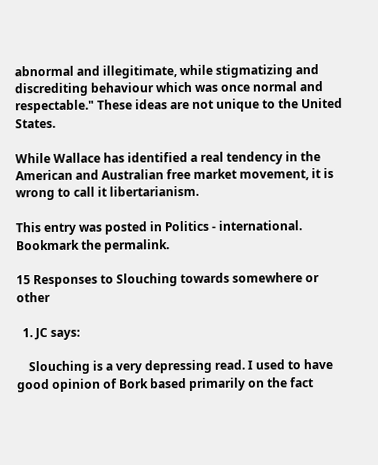abnormal and illegitimate, while stigmatizing and discrediting behaviour which was once normal and respectable." These ideas are not unique to the United States.

While Wallace has identified a real tendency in the American and Australian free market movement, it is wrong to call it libertarianism.

This entry was posted in Politics - international. Bookmark the permalink.

15 Responses to Slouching towards somewhere or other

  1. JC says:

    Slouching is a very depressing read. I used to have good opinion of Bork based primarily on the fact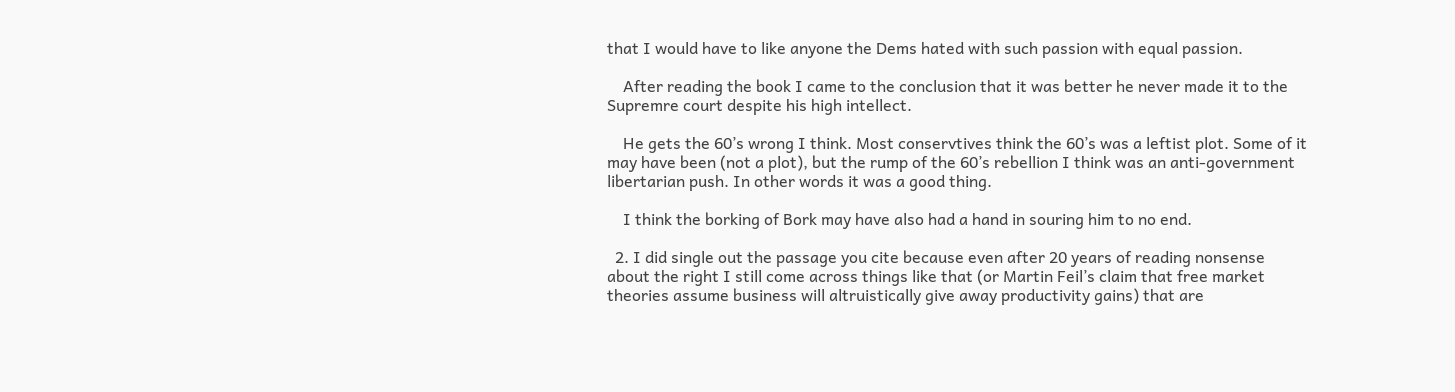that I would have to like anyone the Dems hated with such passion with equal passion.

    After reading the book I came to the conclusion that it was better he never made it to the Supremre court despite his high intellect.

    He gets the 60’s wrong I think. Most conservtives think the 60’s was a leftist plot. Some of it may have been (not a plot), but the rump of the 60’s rebellion I think was an anti-government libertarian push. In other words it was a good thing.

    I think the borking of Bork may have also had a hand in souring him to no end.

  2. I did single out the passage you cite because even after 20 years of reading nonsense about the right I still come across things like that (or Martin Feil’s claim that free market theories assume business will altruistically give away productivity gains) that are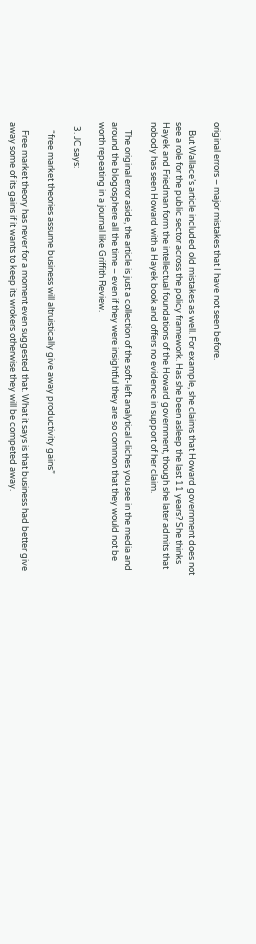original errors – major mistakes that I have not seen before.

    But Wallace’s article included old mistakes as well. For example, she claims that Howard government does not see a role for the public sector across the policy framework. Has she been asleep the last 11 years? She thinks Hayek and Friedman form the intellectual foundations of the Howard government, though she later admits that nobody has seen Howard with a Hayek book and offers no evidence in support of her claim.

    The original error aside, the article is just a collection of the soft-left analytical cliches you see in the media and around the blogosphere all the time – even if they were insightful they are so common that they would not be worth repeating in a journal like Griffith Review.

  3. JC says:

    “free market theories assume business will altruistically give away productivity gains”

    Free market theory has never for a moment even suggested that. What it says is that business had better give away some of its gains if it wants to keep its wrokers otherwise they will be competed away.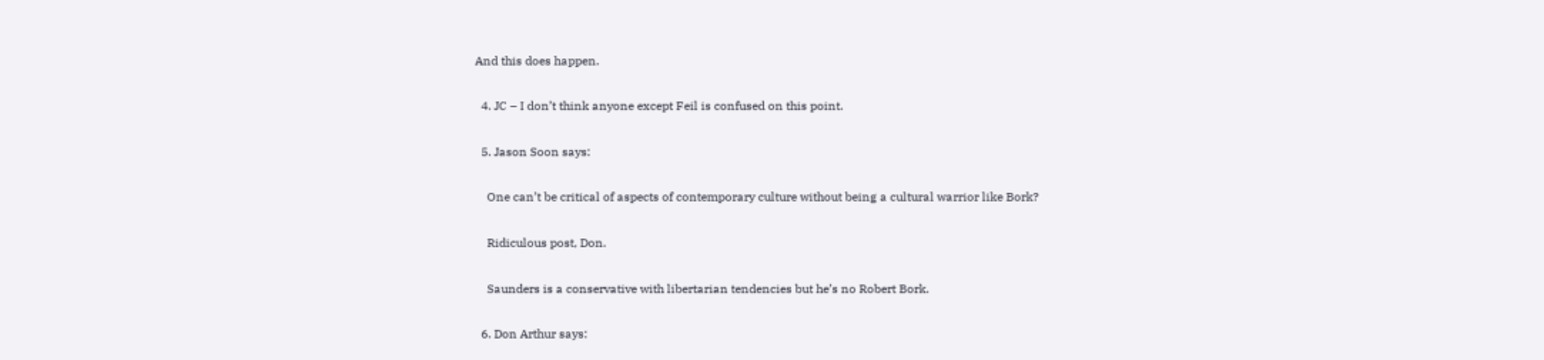And this does happen.

  4. JC – I don’t think anyone except Feil is confused on this point.

  5. Jason Soon says:

    One can’t be critical of aspects of contemporary culture without being a cultural warrior like Bork?

    Ridiculous post, Don.

    Saunders is a conservative with libertarian tendencies but he’s no Robert Bork.

  6. Don Arthur says: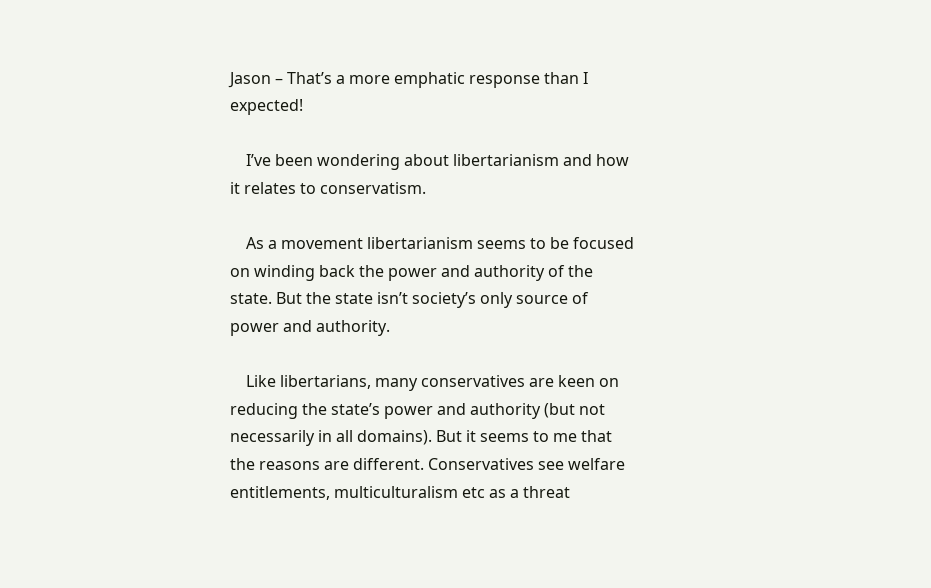Jason – That’s a more emphatic response than I expected!

    I’ve been wondering about libertarianism and how it relates to conservatism.

    As a movement libertarianism seems to be focused on winding back the power and authority of the state. But the state isn’t society’s only source of power and authority.

    Like libertarians, many conservatives are keen on reducing the state’s power and authority (but not necessarily in all domains). But it seems to me that the reasons are different. Conservatives see welfare entitlements, multiculturalism etc as a threat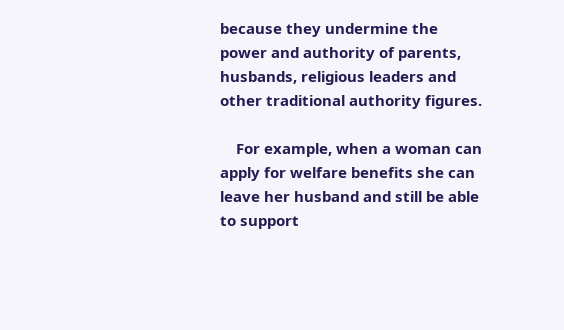because they undermine the power and authority of parents, husbands, religious leaders and other traditional authority figures.

    For example, when a woman can apply for welfare benefits she can leave her husband and still be able to support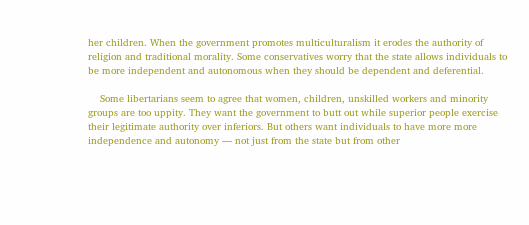her children. When the government promotes multiculturalism it erodes the authority of religion and traditional morality. Some conservatives worry that the state allows individuals to be more independent and autonomous when they should be dependent and deferential.

    Some libertarians seem to agree that women, children, unskilled workers and minority groups are too uppity. They want the government to butt out while superior people exercise their legitimate authority over inferiors. But others want individuals to have more more independence and autonomy — not just from the state but from other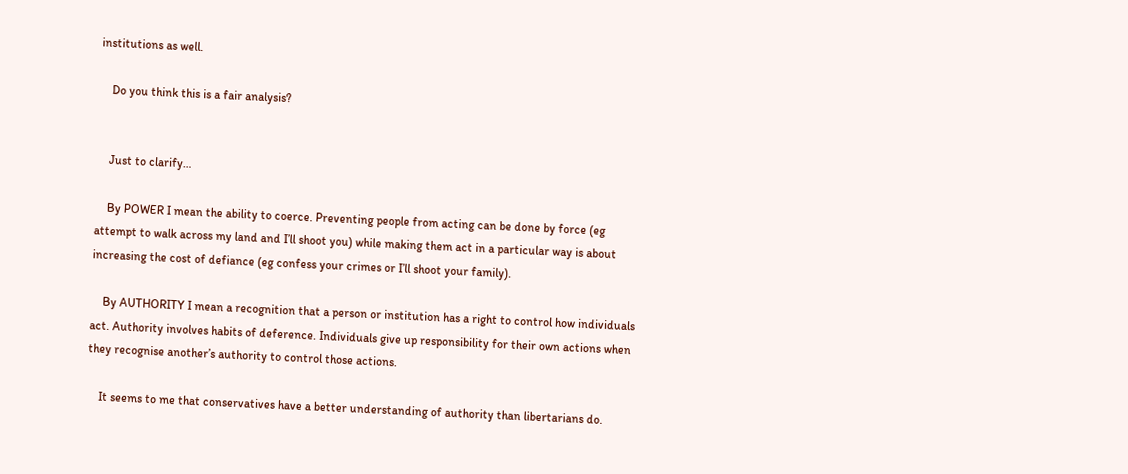institutions as well.

    Do you think this is a fair analysis?


    Just to clarify…

    By POWER I mean the ability to coerce. Preventing people from acting can be done by force (eg attempt to walk across my land and I’ll shoot you) while making them act in a particular way is about increasing the cost of defiance (eg confess your crimes or I’ll shoot your family).

    By AUTHORITY I mean a recognition that a person or institution has a right to control how individuals act. Authority involves habits of deference. Individuals give up responsibility for their own actions when they recognise another’s authority to control those actions.

    It seems to me that conservatives have a better understanding of authority than libertarians do.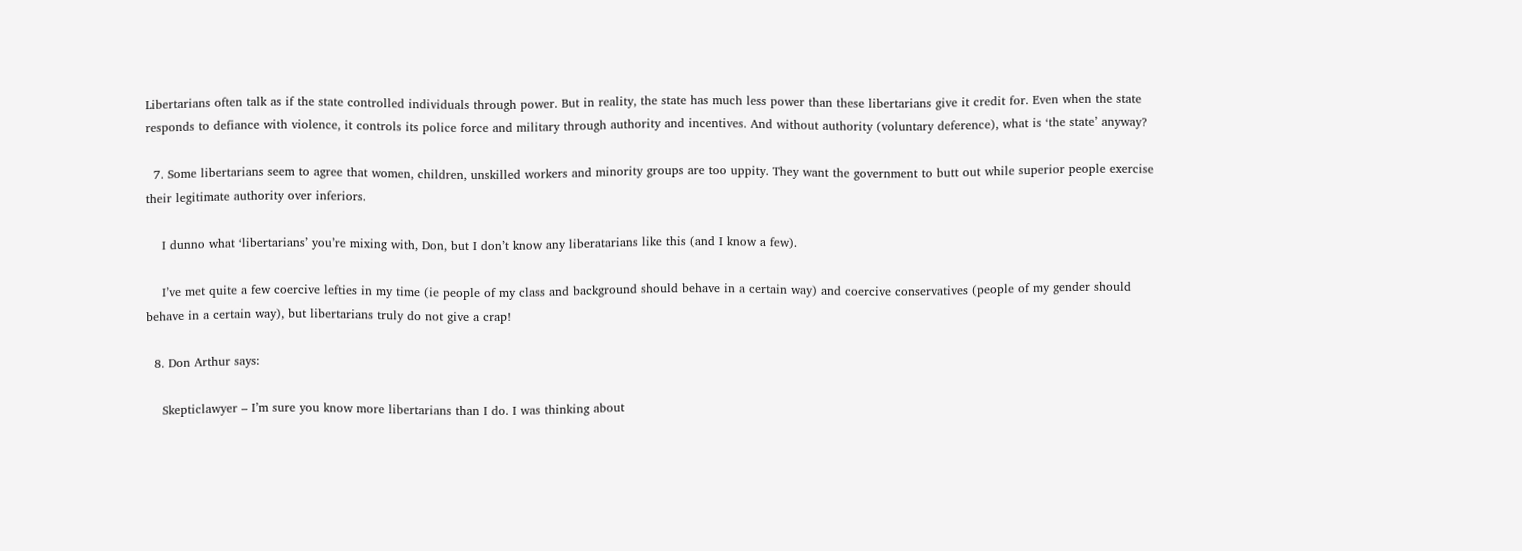Libertarians often talk as if the state controlled individuals through power. But in reality, the state has much less power than these libertarians give it credit for. Even when the state responds to defiance with violence, it controls its police force and military through authority and incentives. And without authority (voluntary deference), what is ‘the state’ anyway?

  7. Some libertarians seem to agree that women, children, unskilled workers and minority groups are too uppity. They want the government to butt out while superior people exercise their legitimate authority over inferiors.

    I dunno what ‘libertarians’ you’re mixing with, Don, but I don’t know any liberatarians like this (and I know a few).

    I’ve met quite a few coercive lefties in my time (ie people of my class and background should behave in a certain way) and coercive conservatives (people of my gender should behave in a certain way), but libertarians truly do not give a crap!

  8. Don Arthur says:

    Skepticlawyer – I’m sure you know more libertarians than I do. I was thinking about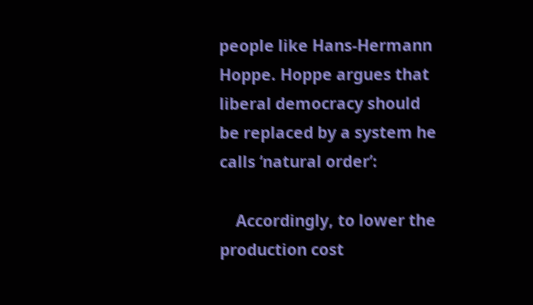people like Hans-Hermann Hoppe. Hoppe argues that liberal democracy should be replaced by a system he calls ‘natural order’:

    Accordingly, to lower the production cost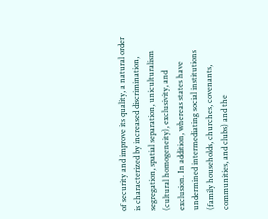of security and improve its quality, a natural order is characterized by increased discrimination, segregation, spatial separation, uniculturalism (cultural homogeneity), exclusivity, and exclusion. In addition, whereas states have undermined intermediating social institutions (family households, churches, covenants, communities, and clubs) and the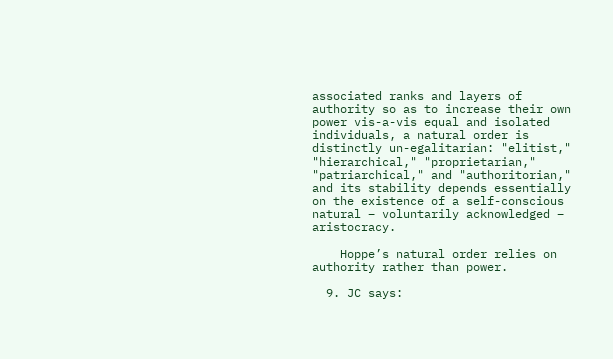associated ranks and layers of authority so as to increase their own power vis-a-vis equal and isolated individuals, a natural order is distinctly un-egalitarian: "elitist," "hierarchical," "proprietarian," "patriarchical," and "authoritorian," and its stability depends essentially on the existence of a self-conscious natural – voluntarily acknowledged – aristocracy.

    Hoppe’s natural order relies on authority rather than power.

  9. JC says: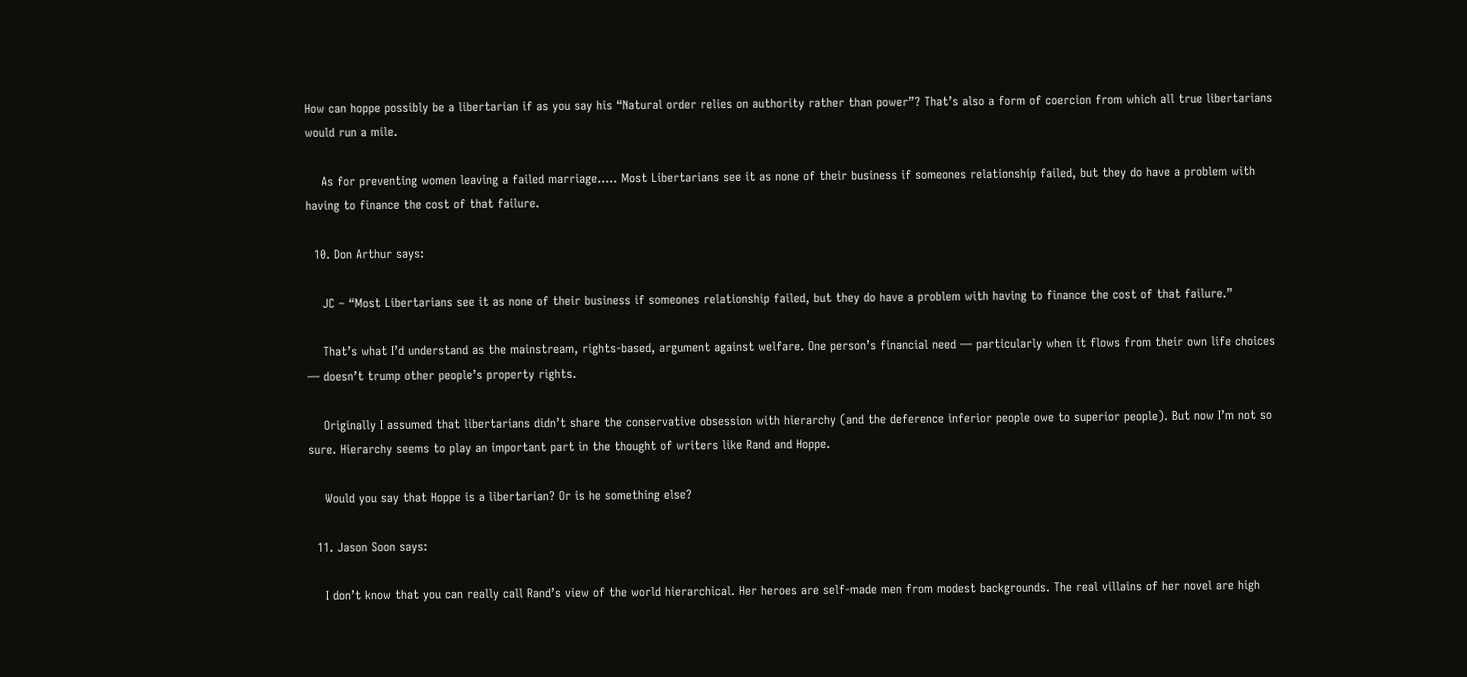How can hoppe possibly be a libertarian if as you say his “Natural order relies on authority rather than power”? That’s also a form of coercion from which all true libertarians would run a mile.

    As for preventing women leaving a failed marriage….. Most Libertarians see it as none of their business if someones relationship failed, but they do have a problem with having to finance the cost of that failure.

  10. Don Arthur says:

    JC – “Most Libertarians see it as none of their business if someones relationship failed, but they do have a problem with having to finance the cost of that failure.”

    That’s what I’d understand as the mainstream, rights-based, argument against welfare. One person’s financial need — particularly when it flows from their own life choices — doesn’t trump other people’s property rights.

    Originally I assumed that libertarians didn’t share the conservative obsession with hierarchy (and the deference inferior people owe to superior people). But now I’m not so sure. Hierarchy seems to play an important part in the thought of writers like Rand and Hoppe.

    Would you say that Hoppe is a libertarian? Or is he something else?

  11. Jason Soon says:

    I don’t know that you can really call Rand’s view of the world hierarchical. Her heroes are self-made men from modest backgrounds. The real villains of her novel are high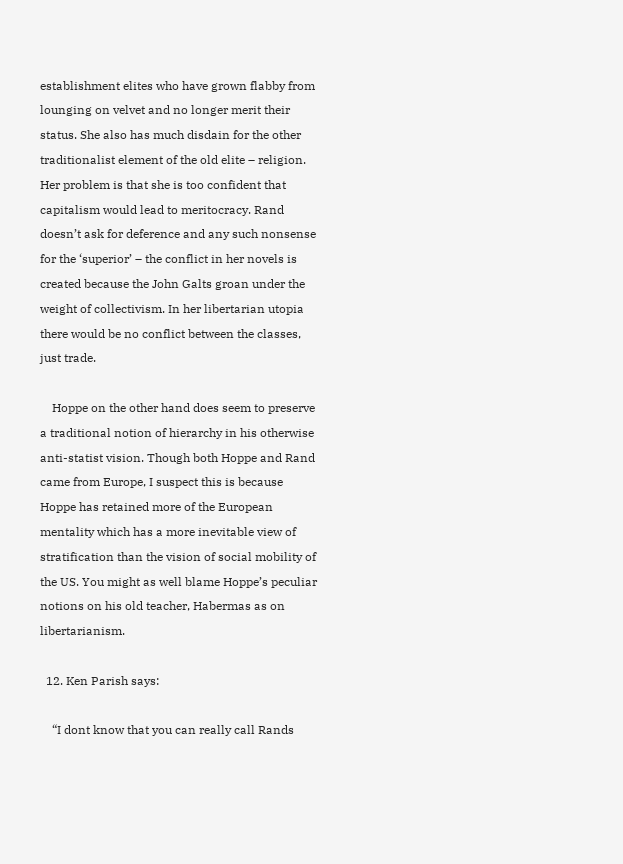establishment elites who have grown flabby from lounging on velvet and no longer merit their status. She also has much disdain for the other traditionalist element of the old elite – religion. Her problem is that she is too confident that capitalism would lead to meritocracy. Rand doesn’t ask for deference and any such nonsense for the ‘superior’ – the conflict in her novels is created because the John Galts groan under the weight of collectivism. In her libertarian utopia there would be no conflict between the classes, just trade.

    Hoppe on the other hand does seem to preserve a traditional notion of hierarchy in his otherwise anti-statist vision. Though both Hoppe and Rand came from Europe, I suspect this is because Hoppe has retained more of the European mentality which has a more inevitable view of stratification than the vision of social mobility of the US. You might as well blame Hoppe’s peculiar notions on his old teacher, Habermas as on libertarianism.

  12. Ken Parish says:

    “I dont know that you can really call Rands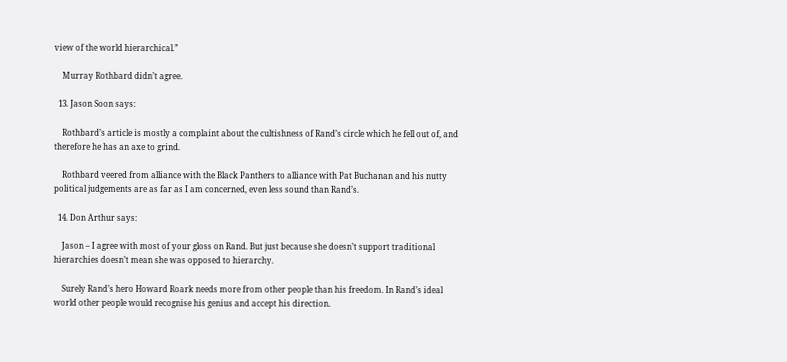view of the world hierarchical.”

    Murray Rothbard didn’t agree.

  13. Jason Soon says:

    Rothbard’s article is mostly a complaint about the cultishness of Rand’s circle which he fell out of, and therefore he has an axe to grind.

    Rothbard veered from alliance with the Black Panthers to alliance with Pat Buchanan and his nutty political judgements are as far as I am concerned, even less sound than Rand’s.

  14. Don Arthur says:

    Jason – I agree with most of your gloss on Rand. But just because she doesn’t support traditional hierarchies doesn’t mean she was opposed to hierarchy.

    Surely Rand’s hero Howard Roark needs more from other people than his freedom. In Rand’s ideal world other people would recognise his genius and accept his direction.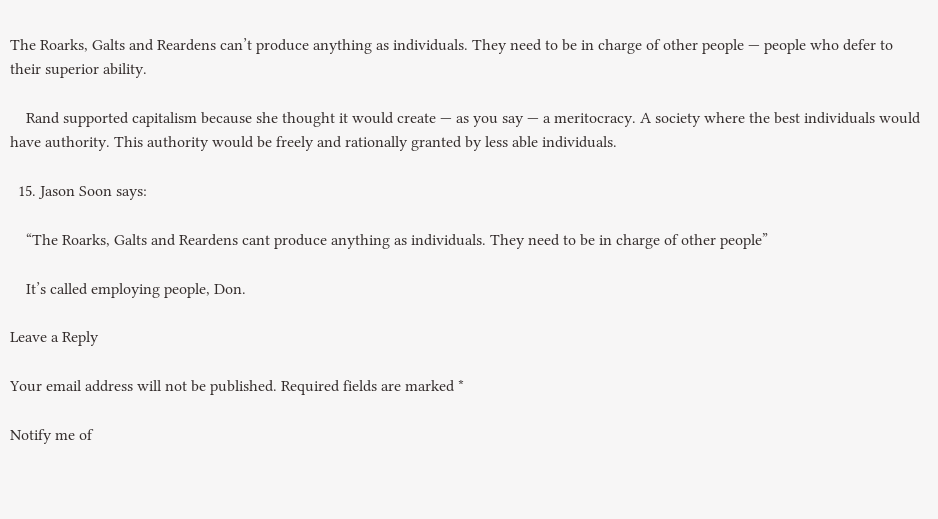The Roarks, Galts and Reardens can’t produce anything as individuals. They need to be in charge of other people — people who defer to their superior ability.

    Rand supported capitalism because she thought it would create — as you say — a meritocracy. A society where the best individuals would have authority. This authority would be freely and rationally granted by less able individuals.

  15. Jason Soon says:

    “The Roarks, Galts and Reardens cant produce anything as individuals. They need to be in charge of other people”

    It’s called employing people, Don.

Leave a Reply

Your email address will not be published. Required fields are marked *

Notify me of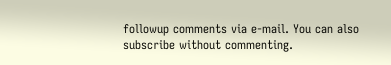followup comments via e-mail. You can also subscribe without commenting.